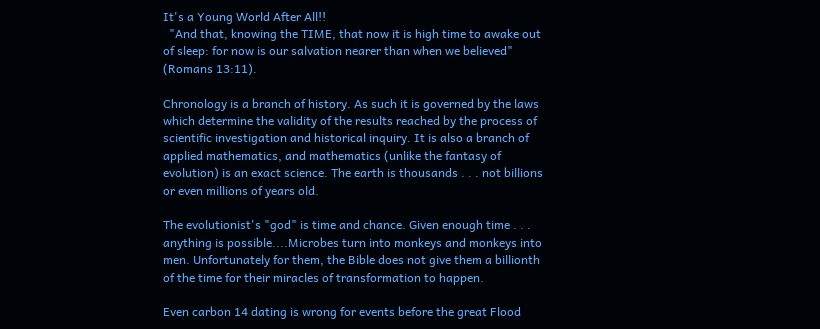It's a Young World After All!!
  "And that, knowing the TIME, that now it is high time to awake out of sleep: for now is our salvation nearer than when we believed" (Romans 13:11).

Chronology is a branch of history. As such it is governed by the laws which determine the validity of the results reached by the process of scientific investigation and historical inquiry. It is also a branch of applied mathematics, and mathematics (unlike the fantasy of evolution) is an exact science. The earth is thousands . . . not billions or even millions of years old.

The evolutionist's "god" is time and chance. Given enough time . . . anything is possible....Microbes turn into monkeys and monkeys into men. Unfortunately for them, the Bible does not give them a billionth of the time for their miracles of transformation to happen.

Even carbon 14 dating is wrong for events before the great Flood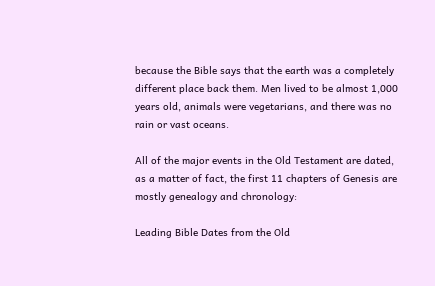because the Bible says that the earth was a completely different place back them. Men lived to be almost 1,000 years old, animals were vegetarians, and there was no rain or vast oceans.

All of the major events in the Old Testament are dated, as a matter of fact, the first 11 chapters of Genesis are mostly genealogy and chronology:

Leading Bible Dates from the Old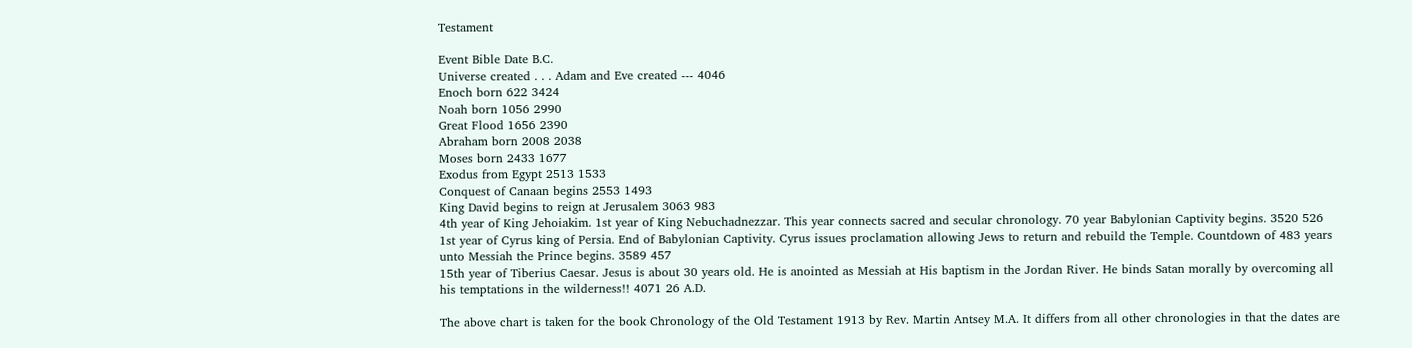Testament

Event Bible Date B.C.
Universe created . . . Adam and Eve created --- 4046
Enoch born 622 3424
Noah born 1056 2990
Great Flood 1656 2390
Abraham born 2008 2038
Moses born 2433 1677
Exodus from Egypt 2513 1533
Conquest of Canaan begins 2553 1493
King David begins to reign at Jerusalem 3063 983
4th year of King Jehoiakim. 1st year of King Nebuchadnezzar. This year connects sacred and secular chronology. 70 year Babylonian Captivity begins. 3520 526
1st year of Cyrus king of Persia. End of Babylonian Captivity. Cyrus issues proclamation allowing Jews to return and rebuild the Temple. Countdown of 483 years unto Messiah the Prince begins. 3589 457
15th year of Tiberius Caesar. Jesus is about 30 years old. He is anointed as Messiah at His baptism in the Jordan River. He binds Satan morally by overcoming all his temptations in the wilderness!! 4071 26 A.D.

The above chart is taken for the book Chronology of the Old Testament 1913 by Rev. Martin Antsey M.A. It differs from all other chronologies in that the dates are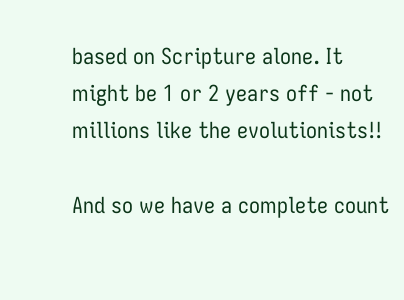based on Scripture alone. It might be 1 or 2 years off - not millions like the evolutionists!!

And so we have a complete count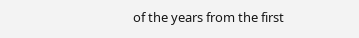of the years from the first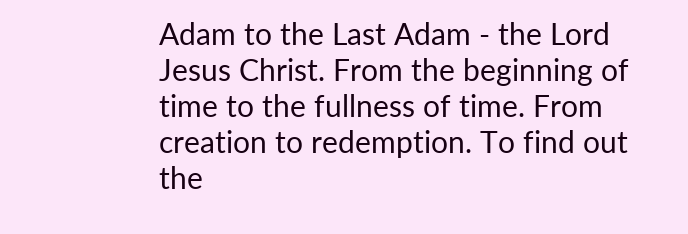Adam to the Last Adam - the Lord Jesus Christ. From the beginning of time to the fullness of time. From creation to redemption. To find out the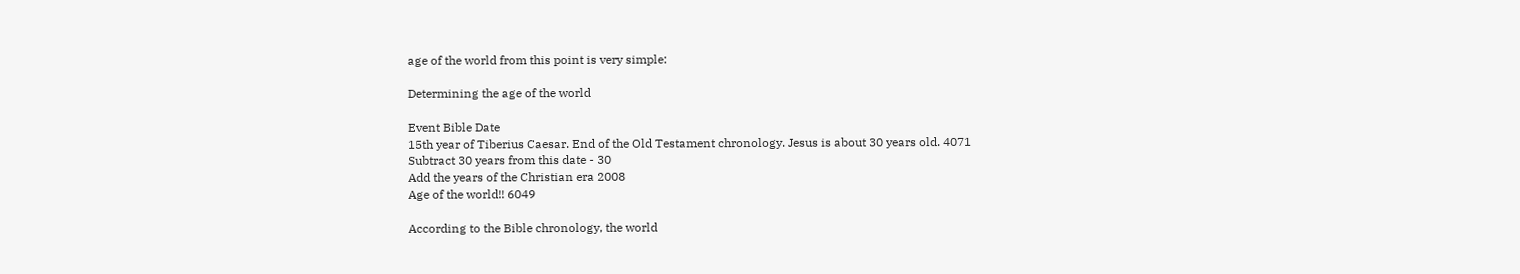age of the world from this point is very simple:

Determining the age of the world

Event Bible Date
15th year of Tiberius Caesar. End of the Old Testament chronology. Jesus is about 30 years old. 4071
Subtract 30 years from this date - 30
Add the years of the Christian era 2008
Age of the world!! 6049

According to the Bible chronology, the world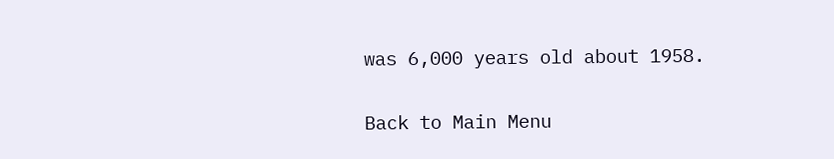was 6,000 years old about 1958.

Back to Main Menu